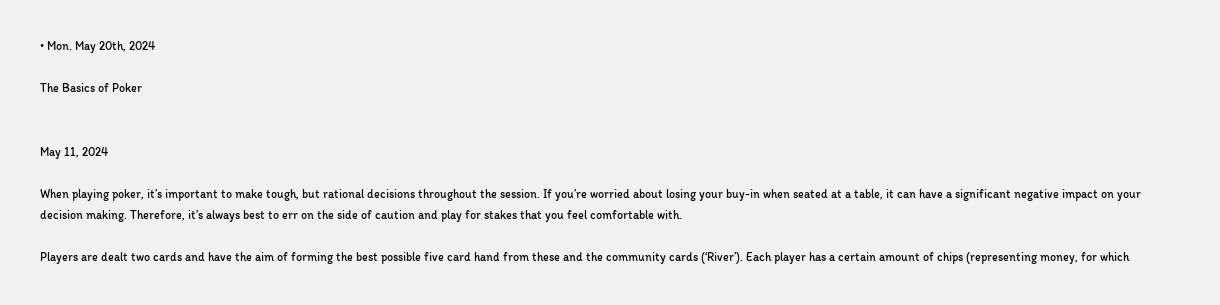• Mon. May 20th, 2024

The Basics of Poker


May 11, 2024

When playing poker, it’s important to make tough, but rational decisions throughout the session. If you’re worried about losing your buy-in when seated at a table, it can have a significant negative impact on your decision making. Therefore, it’s always best to err on the side of caution and play for stakes that you feel comfortable with.

Players are dealt two cards and have the aim of forming the best possible five card hand from these and the community cards (‘River’). Each player has a certain amount of chips (representing money, for which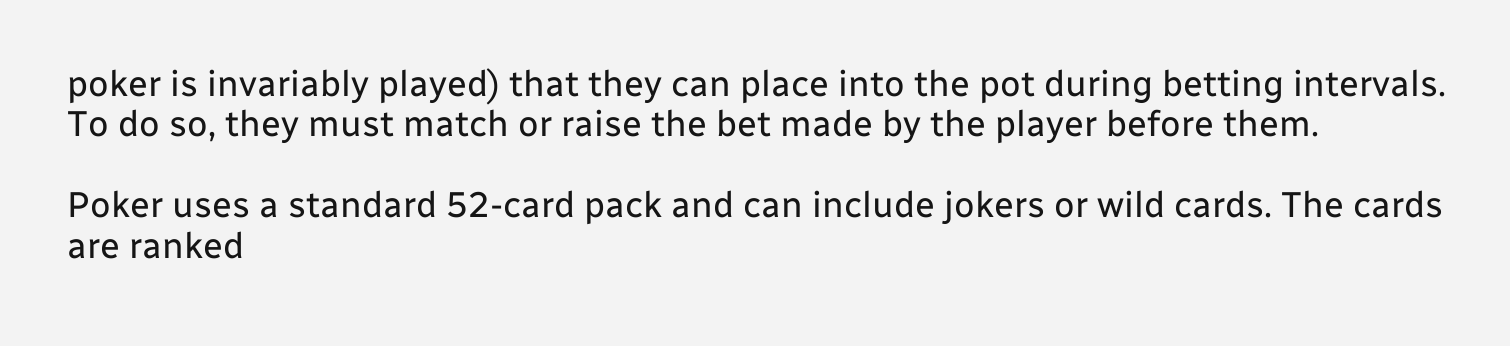poker is invariably played) that they can place into the pot during betting intervals. To do so, they must match or raise the bet made by the player before them.

Poker uses a standard 52-card pack and can include jokers or wild cards. The cards are ranked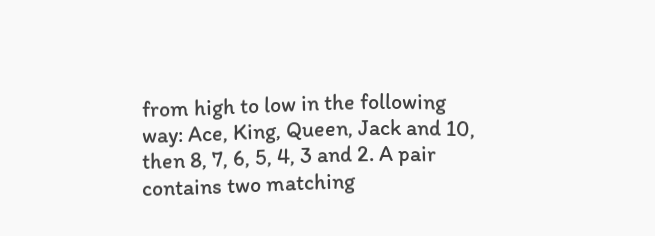from high to low in the following way: Ace, King, Queen, Jack and 10, then 8, 7, 6, 5, 4, 3 and 2. A pair contains two matching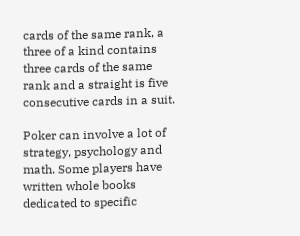cards of the same rank, a three of a kind contains three cards of the same rank and a straight is five consecutive cards in a suit.

Poker can involve a lot of strategy, psychology and math. Some players have written whole books dedicated to specific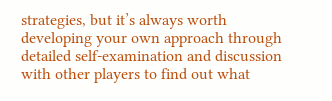strategies, but it’s always worth developing your own approach through detailed self-examination and discussion with other players to find out what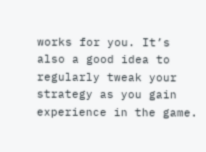works for you. It’s also a good idea to regularly tweak your strategy as you gain experience in the game.